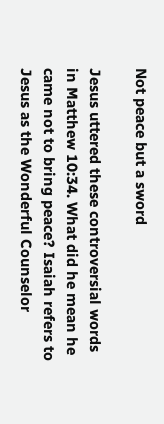Not peace but a sword

Jesus uttered these controversial words in Matthew 10:34. What did he mean he came not to bring peace? Isaiah refers to Jesus as the Wonderful Counselor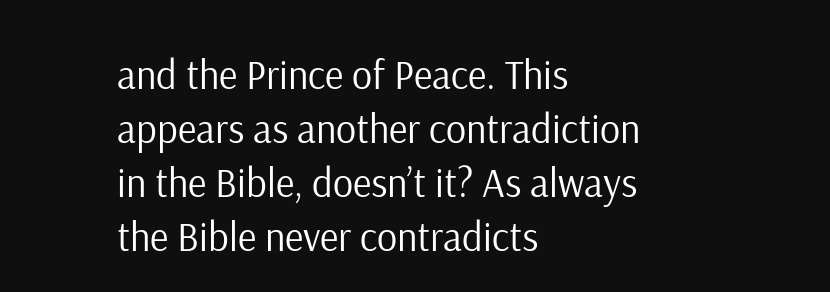and the Prince of Peace. This appears as another contradiction in the Bible, doesn’t it? As always the Bible never contradicts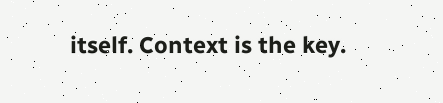itself. Context is the key.